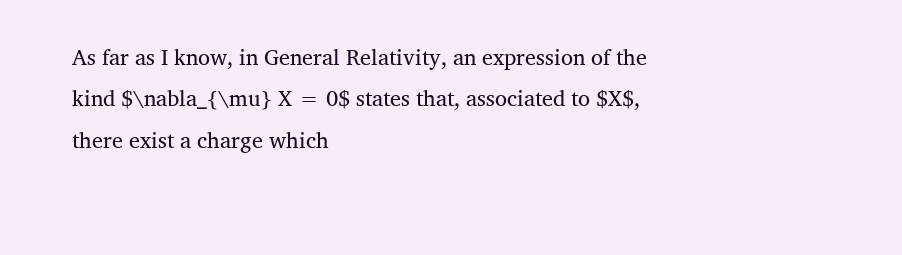As far as I know, in General Relativity, an expression of the kind $\nabla_{\mu} X = 0$ states that, associated to $X$, there exist a charge which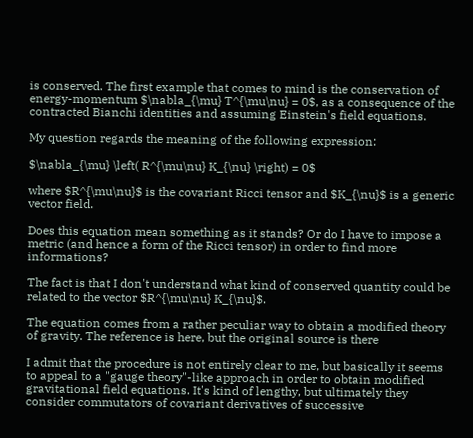is conserved. The first example that comes to mind is the conservation of energy-momentum $\nabla_{\mu} T^{\mu\nu} = 0$, as a consequence of the contracted Bianchi identities and assuming Einstein's field equations.

My question regards the meaning of the following expression:

$\nabla_{\mu} \left( R^{\mu\nu} K_{\nu} \right) = 0$

where $R^{\mu\nu}$ is the covariant Ricci tensor and $K_{\nu}$ is a generic vector field.

Does this equation mean something as it stands? Or do I have to impose a metric (and hence a form of the Ricci tensor) in order to find more informations?

The fact is that I don't understand what kind of conserved quantity could be related to the vector $R^{\mu\nu} K_{\nu}$.

The equation comes from a rather peculiar way to obtain a modified theory of gravity. The reference is here, but the original source is there

I admit that the procedure is not entirely clear to me, but basically it seems to appeal to a "gauge theory"-like approach in order to obtain modified gravitational field equations. It's kind of lengthy, but ultimately they consider commutators of covariant derivatives of successive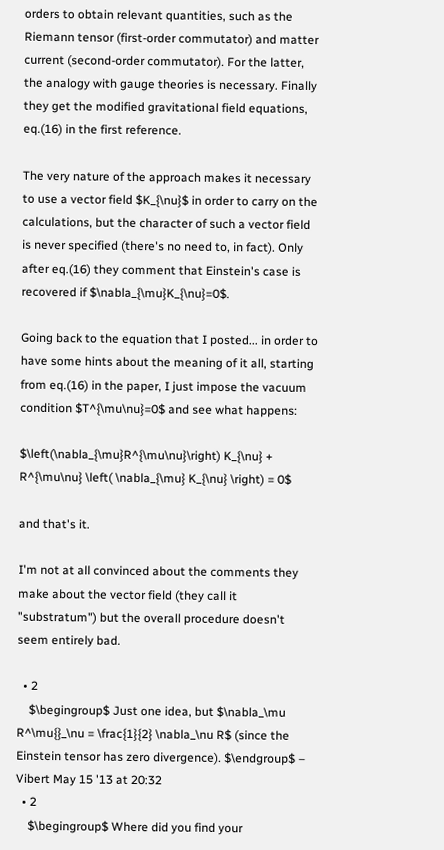orders to obtain relevant quantities, such as the Riemann tensor (first-order commutator) and matter current (second-order commutator). For the latter, the analogy with gauge theories is necessary. Finally they get the modified gravitational field equations, eq.(16) in the first reference.

The very nature of the approach makes it necessary to use a vector field $K_{\nu}$ in order to carry on the calculations, but the character of such a vector field is never specified (there's no need to, in fact). Only after eq.(16) they comment that Einstein's case is recovered if $\nabla_{\mu}K_{\nu}=0$.

Going back to the equation that I posted... in order to have some hints about the meaning of it all, starting from eq.(16) in the paper, I just impose the vacuum condition $T^{\mu\nu}=0$ and see what happens:

$\left(\nabla_{\mu}R^{\mu\nu}\right) K_{\nu} + R^{\mu\nu} \left( \nabla_{\mu} K_{\nu} \right) = 0$

and that's it.

I'm not at all convinced about the comments they make about the vector field (they call it "substratum") but the overall procedure doesn't seem entirely bad.

  • 2
    $\begingroup$ Just one idea, but $\nabla_\mu R^\mu{}_\nu = \frac{1}{2} \nabla_\nu R$ (since the Einstein tensor has zero divergence). $\endgroup$ – Vibert May 15 '13 at 20:32
  • 2
    $\begingroup$ Where did you find your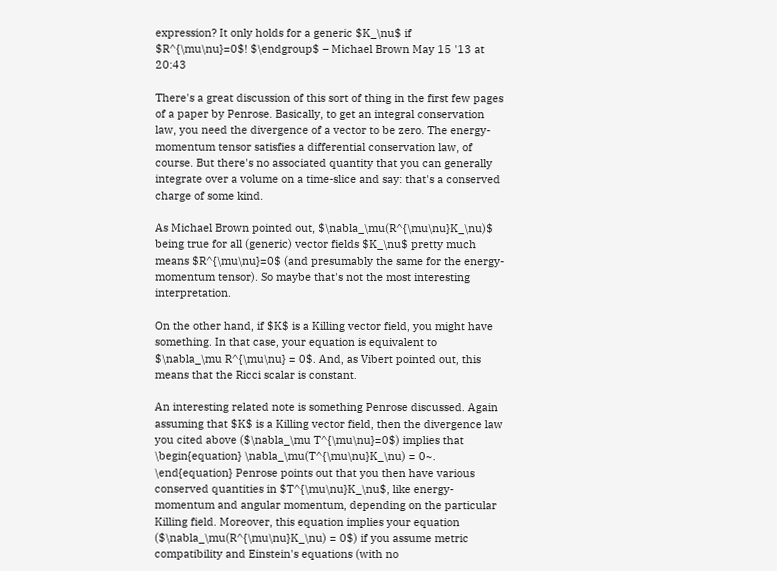expression? It only holds for a generic $K_\nu$ if $R^{\mu\nu}=0$! $\endgroup$ – Michael Brown May 15 '13 at 20:43

There's a great discussion of this sort of thing in the first few pages of a paper by Penrose. Basically, to get an integral conservation law, you need the divergence of a vector to be zero. The energy-momentum tensor satisfies a differential conservation law, of course. But there's no associated quantity that you can generally integrate over a volume on a time-slice and say: that's a conserved charge of some kind.

As Michael Brown pointed out, $\nabla_\mu(R^{\mu\nu}K_\nu)$ being true for all (generic) vector fields $K_\nu$ pretty much means $R^{\mu\nu}=0$ (and presumably the same for the energy-momentum tensor). So maybe that's not the most interesting interpretation.

On the other hand, if $K$ is a Killing vector field, you might have something. In that case, your equation is equivalent to $\nabla_\mu R^{\mu\nu} = 0$. And, as Vibert pointed out, this means that the Ricci scalar is constant.

An interesting related note is something Penrose discussed. Again assuming that $K$ is a Killing vector field, then the divergence law you cited above ($\nabla_\mu T^{\mu\nu}=0$) implies that \begin{equation} \nabla_\mu(T^{\mu\nu}K_\nu) = 0~. \end{equation} Penrose points out that you then have various conserved quantities in $T^{\mu\nu}K_\nu$, like energy-momentum and angular momentum, depending on the particular Killing field. Moreover, this equation implies your equation ($\nabla_\mu(R^{\mu\nu}K_\nu) = 0$) if you assume metric compatibility and Einstein's equations (with no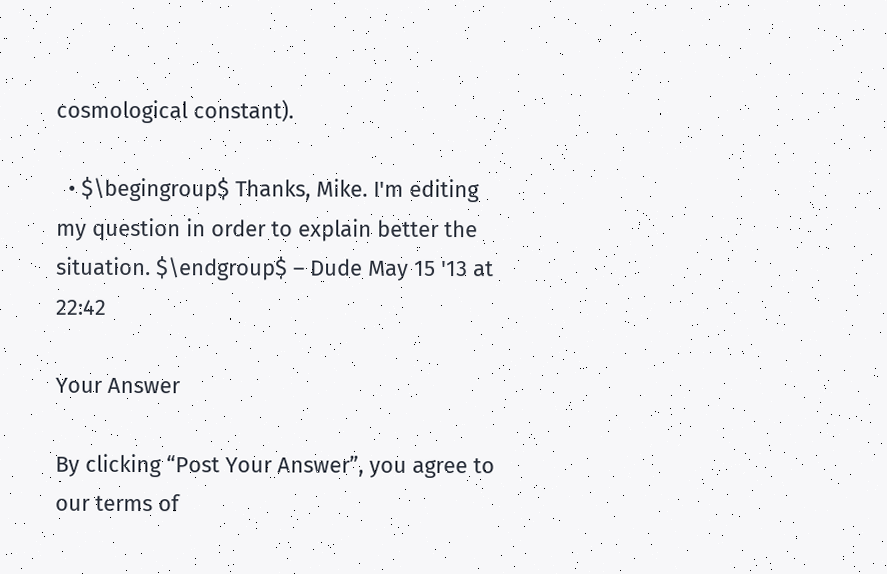cosmological constant).

  • $\begingroup$ Thanks, Mike. I'm editing my question in order to explain better the situation. $\endgroup$ – Dude May 15 '13 at 22:42

Your Answer

By clicking “Post Your Answer”, you agree to our terms of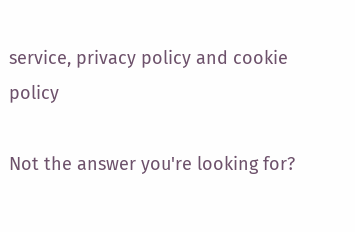service, privacy policy and cookie policy

Not the answer you're looking for?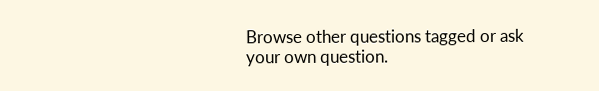Browse other questions tagged or ask your own question.